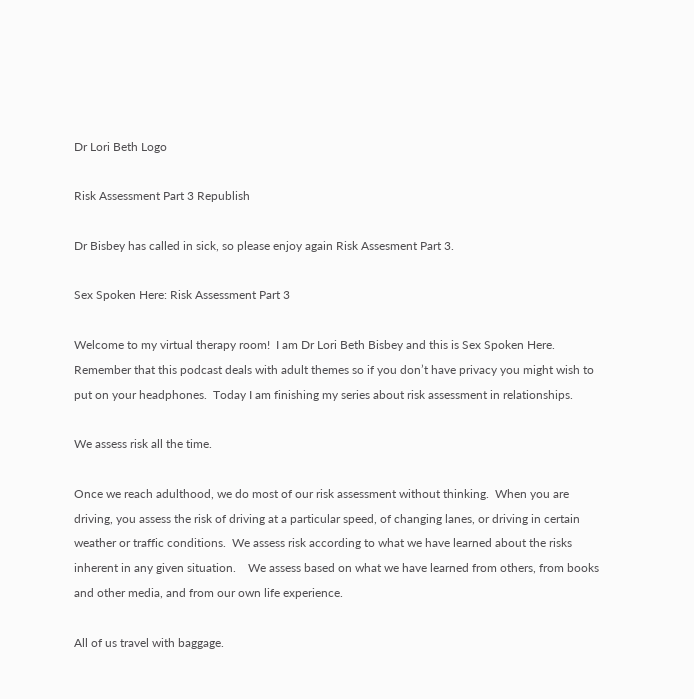Dr Lori Beth Logo

Risk Assessment Part 3 Republish

Dr Bisbey has called in sick, so please enjoy again Risk Assesment Part 3.

Sex Spoken Here: Risk Assessment Part 3

Welcome to my virtual therapy room!  I am Dr Lori Beth Bisbey and this is Sex Spoken Here. Remember that this podcast deals with adult themes so if you don’t have privacy you might wish to put on your headphones.  Today I am finishing my series about risk assessment in relationships.

We assess risk all the time.

Once we reach adulthood, we do most of our risk assessment without thinking.  When you are driving, you assess the risk of driving at a particular speed, of changing lanes, or driving in certain weather or traffic conditions.  We assess risk according to what we have learned about the risks inherent in any given situation.    We assess based on what we have learned from others, from books and other media, and from our own life experience.

All of us travel with baggage.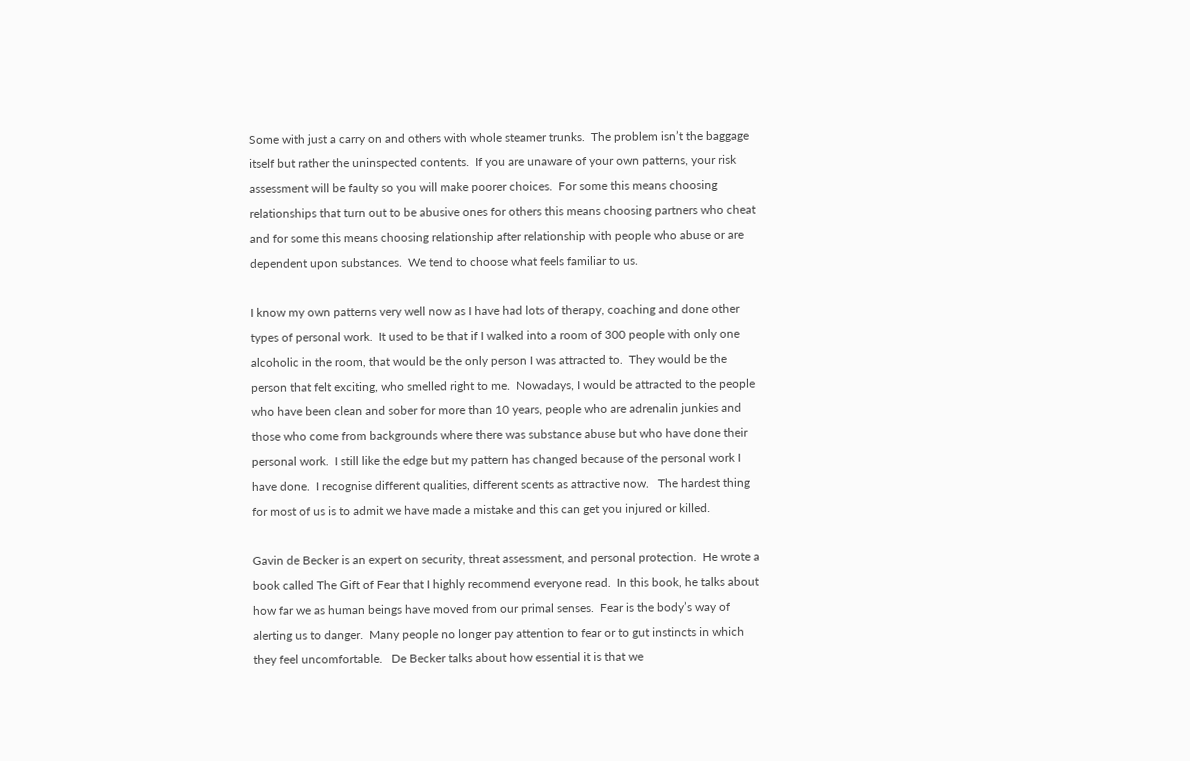Some with just a carry on and others with whole steamer trunks.  The problem isn’t the baggage itself but rather the uninspected contents.  If you are unaware of your own patterns, your risk assessment will be faulty so you will make poorer choices.  For some this means choosing relationships that turn out to be abusive ones for others this means choosing partners who cheat and for some this means choosing relationship after relationship with people who abuse or are dependent upon substances.  We tend to choose what feels familiar to us.

I know my own patterns very well now as I have had lots of therapy, coaching and done other types of personal work.  It used to be that if I walked into a room of 300 people with only one alcoholic in the room, that would be the only person I was attracted to.  They would be the person that felt exciting, who smelled right to me.  Nowadays, I would be attracted to the people who have been clean and sober for more than 10 years, people who are adrenalin junkies and those who come from backgrounds where there was substance abuse but who have done their personal work.  I still like the edge but my pattern has changed because of the personal work I have done.  I recognise different qualities, different scents as attractive now.   The hardest thing for most of us is to admit we have made a mistake and this can get you injured or killed.

Gavin de Becker is an expert on security, threat assessment, and personal protection.  He wrote a book called The Gift of Fear that I highly recommend everyone read.  In this book, he talks about how far we as human beings have moved from our primal senses.  Fear is the body’s way of alerting us to danger.  Many people no longer pay attention to fear or to gut instincts in which they feel uncomfortable.   De Becker talks about how essential it is that we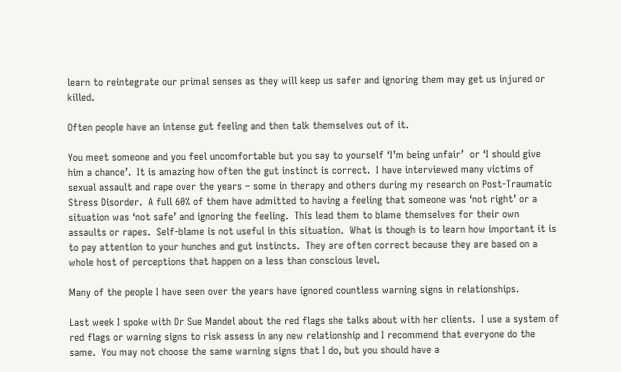learn to reintegrate our primal senses as they will keep us safer and ignoring them may get us injured or killed.

Often people have an intense gut feeling and then talk themselves out of it.

You meet someone and you feel uncomfortable but you say to yourself ‘I’m being unfair’  or ‘I should give him a chance’.  It is amazing how often the gut instinct is correct.  I have interviewed many victims of sexual assault and rape over the years – some in therapy and others during my research on Post-Traumatic Stress Disorder.  A full 60% of them have admitted to having a feeling that someone was ‘not right’ or a situation was ‘not safe’ and ignoring the feeling.  This lead them to blame themselves for their own assaults or rapes.  Self-blame is not useful in this situation.  What is though is to learn how important it is to pay attention to your hunches and gut instincts.  They are often correct because they are based on a whole host of perceptions that happen on a less than conscious level.

Many of the people I have seen over the years have ignored countless warning signs in relationships.

Last week I spoke with Dr Sue Mandel about the red flags she talks about with her clients.  I use a system of red flags or warning signs to risk assess in any new relationship and I recommend that everyone do the same.  You may not choose the same warning signs that I do, but you should have a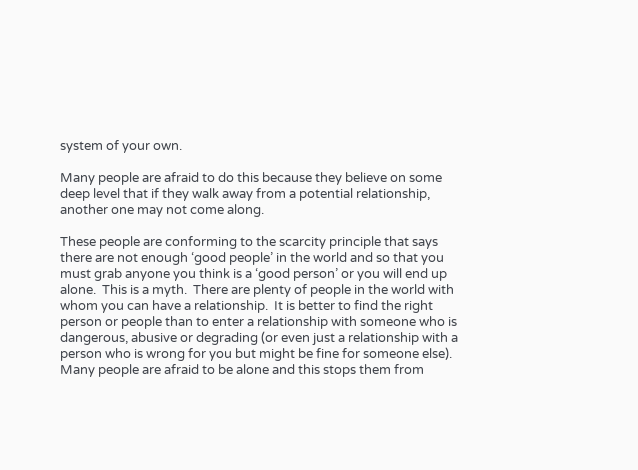system of your own.

Many people are afraid to do this because they believe on some deep level that if they walk away from a potential relationship, another one may not come along.

These people are conforming to the scarcity principle that says there are not enough ‘good people’ in the world and so that you must grab anyone you think is a ‘good person’ or you will end up alone.  This is a myth.  There are plenty of people in the world with whom you can have a relationship.  It is better to find the right person or people than to enter a relationship with someone who is dangerous, abusive or degrading (or even just a relationship with a person who is wrong for you but might be fine for someone else).    Many people are afraid to be alone and this stops them from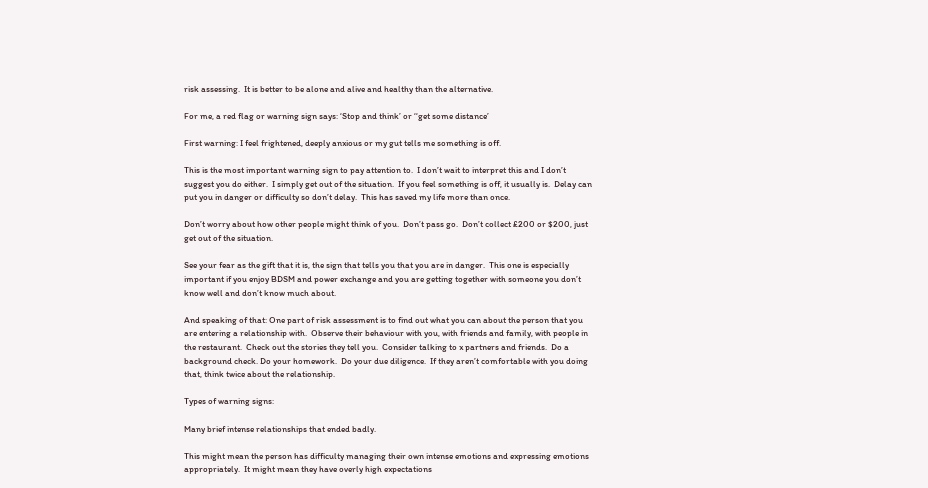risk assessing.  It is better to be alone and alive and healthy than the alternative.

For me, a red flag or warning sign says: ‘Stop and think’ or ‘‘get some distance’

First warning: I feel frightened, deeply anxious or my gut tells me something is off.

This is the most important warning sign to pay attention to.  I don’t wait to interpret this and I don’t suggest you do either.  I simply get out of the situation.  If you feel something is off, it usually is.  Delay can put you in danger or difficulty so don’t delay.  This has saved my life more than once.

Don’t worry about how other people might think of you.  Don’t pass go.  Don’t collect £200 or $200, just get out of the situation.

See your fear as the gift that it is, the sign that tells you that you are in danger.  This one is especially important if you enjoy BDSM and power exchange and you are getting together with someone you don’t know well and don’t know much about.

And speaking of that: One part of risk assessment is to find out what you can about the person that you are entering a relationship with.  Observe their behaviour with you, with friends and family, with people in the restaurant.  Check out the stories they tell you.  Consider talking to x partners and friends.  Do a background check. Do your homework.  Do your due diligence.  If they aren’t comfortable with you doing that, think twice about the relationship.

Types of warning signs:

Many brief intense relationships that ended badly.

This might mean the person has difficulty managing their own intense emotions and expressing emotions appropriately.  It might mean they have overly high expectations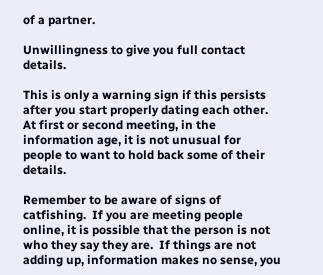of a partner.

Unwillingness to give you full contact details.

This is only a warning sign if this persists after you start properly dating each other.  At first or second meeting, in the information age, it is not unusual for people to want to hold back some of their details.

Remember to be aware of signs of catfishing.  If you are meeting people online, it is possible that the person is not who they say they are.  If things are not adding up, information makes no sense, you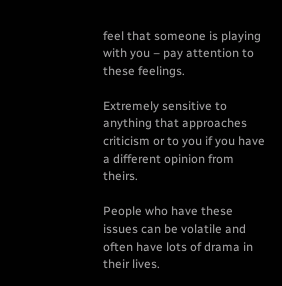feel that someone is playing with you – pay attention to these feelings.

Extremely sensitive to anything that approaches criticism or to you if you have a different opinion from theirs.

People who have these issues can be volatile and often have lots of drama in their lives.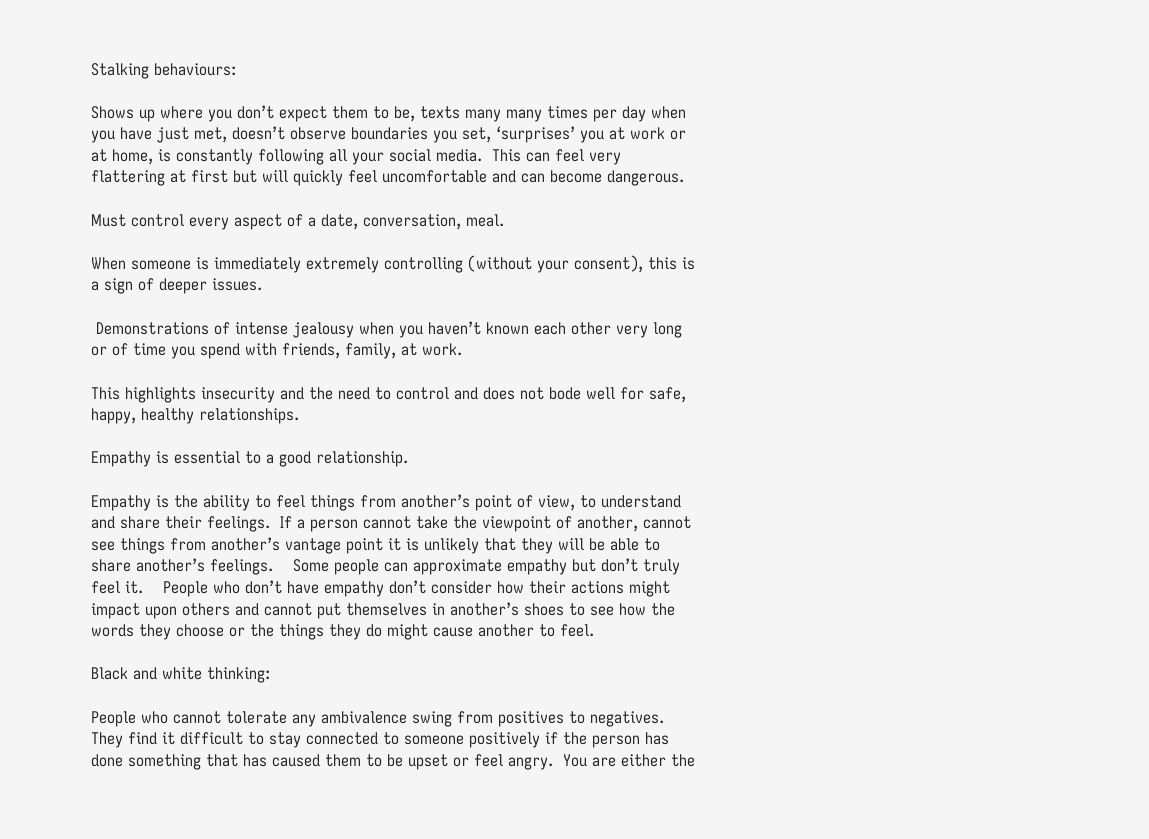Stalking behaviours:

Shows up where you don’t expect them to be, texts many many times per day when you have just met, doesn’t observe boundaries you set, ‘surprises’ you at work or at home, is constantly following all your social media.  This can feel very flattering at first but will quickly feel uncomfortable and can become dangerous.

Must control every aspect of a date, conversation, meal.

When someone is immediately extremely controlling (without your consent), this is a sign of deeper issues.

 Demonstrations of intense jealousy when you haven’t known each other very long or of time you spend with friends, family, at work.

This highlights insecurity and the need to control and does not bode well for safe, happy, healthy relationships.

Empathy is essential to a good relationship.

Empathy is the ability to feel things from another’s point of view, to understand and share their feelings.  If a person cannot take the viewpoint of another, cannot see things from another’s vantage point it is unlikely that they will be able to share another’s feelings.    Some people can approximate empathy but don’t truly feel it.    People who don’t have empathy don’t consider how their actions might impact upon others and cannot put themselves in another’s shoes to see how the words they choose or the things they do might cause another to feel.

Black and white thinking:

People who cannot tolerate any ambivalence swing from positives to negatives.  They find it difficult to stay connected to someone positively if the person has done something that has caused them to be upset or feel angry.  You are either the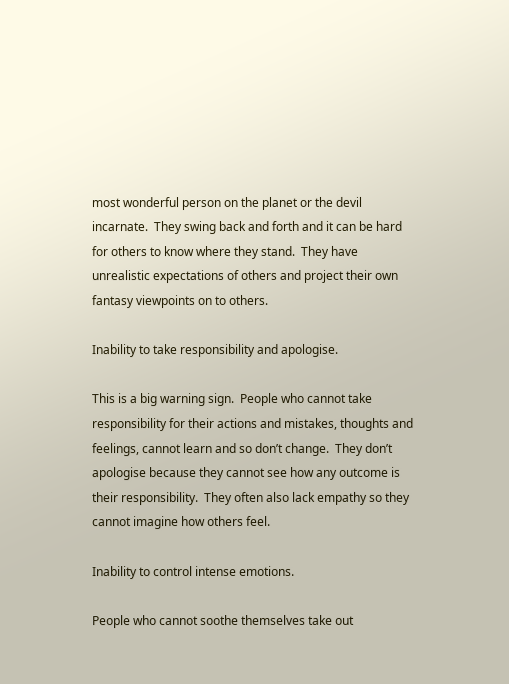most wonderful person on the planet or the devil incarnate.  They swing back and forth and it can be hard for others to know where they stand.  They have unrealistic expectations of others and project their own fantasy viewpoints on to others.

Inability to take responsibility and apologise.

This is a big warning sign.  People who cannot take responsibility for their actions and mistakes, thoughts and feelings, cannot learn and so don’t change.  They don’t apologise because they cannot see how any outcome is their responsibility.  They often also lack empathy so they cannot imagine how others feel.

Inability to control intense emotions.

People who cannot soothe themselves take out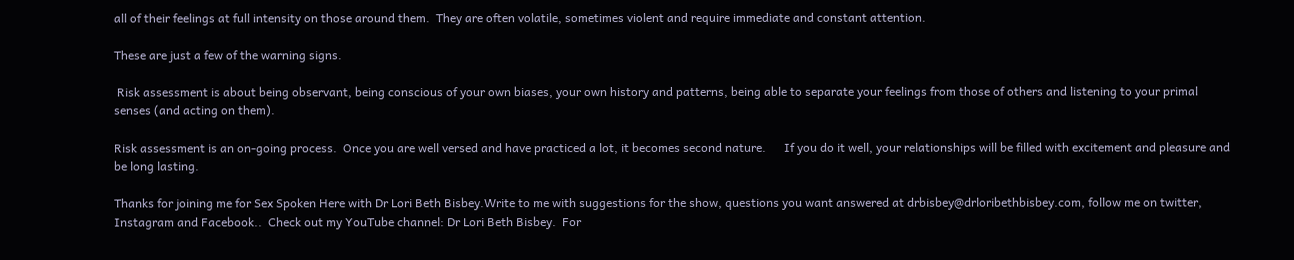all of their feelings at full intensity on those around them.  They are often volatile, sometimes violent and require immediate and constant attention.

These are just a few of the warning signs.

 Risk assessment is about being observant, being conscious of your own biases, your own history and patterns, being able to separate your feelings from those of others and listening to your primal senses (and acting on them).

Risk assessment is an on-going process.  Once you are well versed and have practiced a lot, it becomes second nature.      If you do it well, your relationships will be filled with excitement and pleasure and be long lasting.

Thanks for joining me for Sex Spoken Here with Dr Lori Beth Bisbey.Write to me with suggestions for the show, questions you want answered at drbisbey@drloribethbisbey.com, follow me on twitter, Instagram and Facebook..  Check out my YouTube channel: Dr Lori Beth Bisbey.  For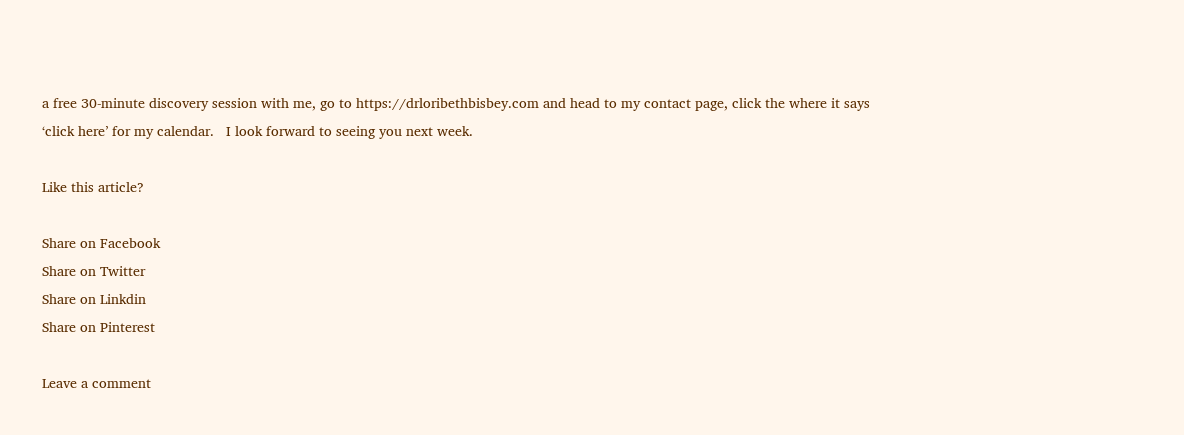a free 30-minute discovery session with me, go to https://drloribethbisbey.com and head to my contact page, click the where it says ‘click here’ for my calendar.   I look forward to seeing you next week.

Like this article?

Share on Facebook
Share on Twitter
Share on Linkdin
Share on Pinterest

Leave a comment